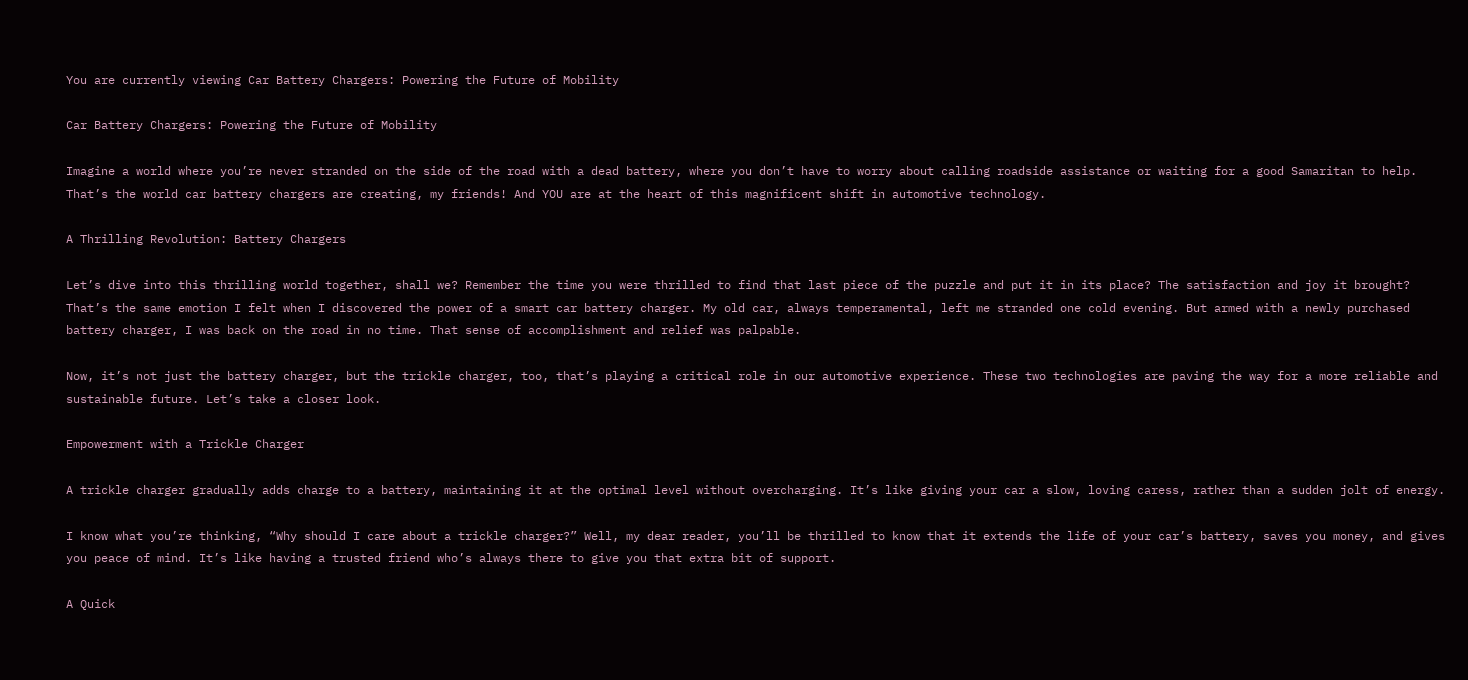You are currently viewing Car Battery Chargers: Powering the Future of Mobility

Car Battery Chargers: Powering the Future of Mobility

Imagine a world where you’re never stranded on the side of the road with a dead battery, where you don’t have to worry about calling roadside assistance or waiting for a good Samaritan to help. That’s the world car battery chargers are creating, my friends! And YOU are at the heart of this magnificent shift in automotive technology.

A Thrilling Revolution: Battery Chargers

Let’s dive into this thrilling world together, shall we? Remember the time you were thrilled to find that last piece of the puzzle and put it in its place? The satisfaction and joy it brought? That’s the same emotion I felt when I discovered the power of a smart car battery charger. My old car, always temperamental, left me stranded one cold evening. But armed with a newly purchased battery charger, I was back on the road in no time. That sense of accomplishment and relief was palpable.

Now, it’s not just the battery charger, but the trickle charger, too, that’s playing a critical role in our automotive experience. These two technologies are paving the way for a more reliable and sustainable future. Let’s take a closer look.

Empowerment with a Trickle Charger

A trickle charger gradually adds charge to a battery, maintaining it at the optimal level without overcharging. It’s like giving your car a slow, loving caress, rather than a sudden jolt of energy.

I know what you’re thinking, “Why should I care about a trickle charger?” Well, my dear reader, you’ll be thrilled to know that it extends the life of your car’s battery, saves you money, and gives you peace of mind. It’s like having a trusted friend who’s always there to give you that extra bit of support.

A Quick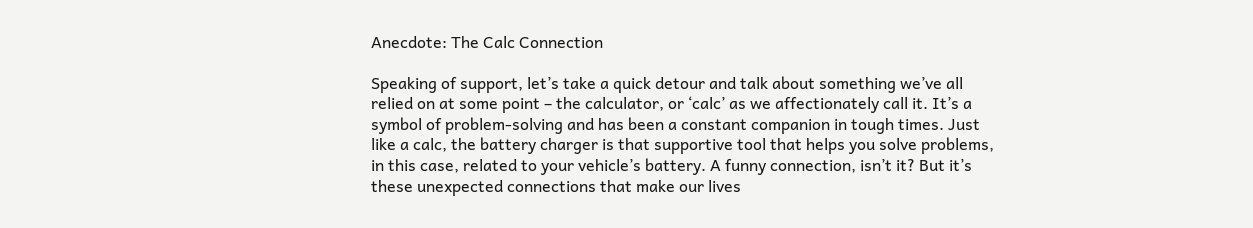Anecdote: The Calc Connection

Speaking of support, let’s take a quick detour and talk about something we’ve all relied on at some point – the calculator, or ‘calc’ as we affectionately call it. It’s a symbol of problem-solving and has been a constant companion in tough times. Just like a calc, the battery charger is that supportive tool that helps you solve problems, in this case, related to your vehicle’s battery. A funny connection, isn’t it? But it’s these unexpected connections that make our lives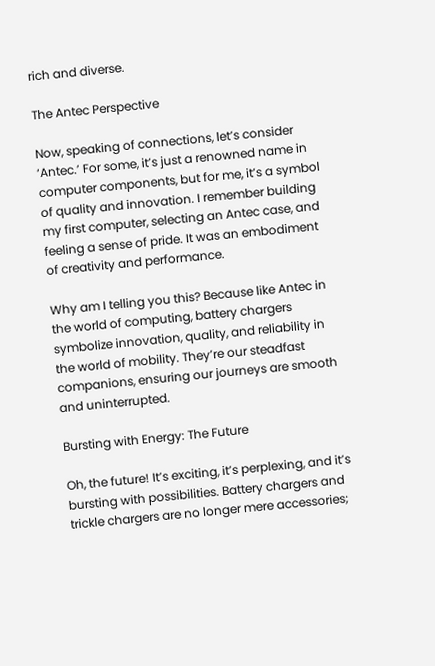rich and diverse.

The Antec Perspective

Now, speaking of connections, let’s consider ‘Antec.’ For some, it’s just a renowned name in computer components, but for me, it’s a symbol of quality and innovation. I remember building my first computer, selecting an Antec case, and feeling a sense of pride. It was an embodiment of creativity and performance.

Why am I telling you this? Because like Antec in the world of computing, battery chargers symbolize innovation, quality, and reliability in the world of mobility. They’re our steadfast companions, ensuring our journeys are smooth and uninterrupted.

Bursting with Energy: The Future

Oh, the future! It’s exciting, it’s perplexing, and it’s bursting with possibilities. Battery chargers and trickle chargers are no longer mere accessories;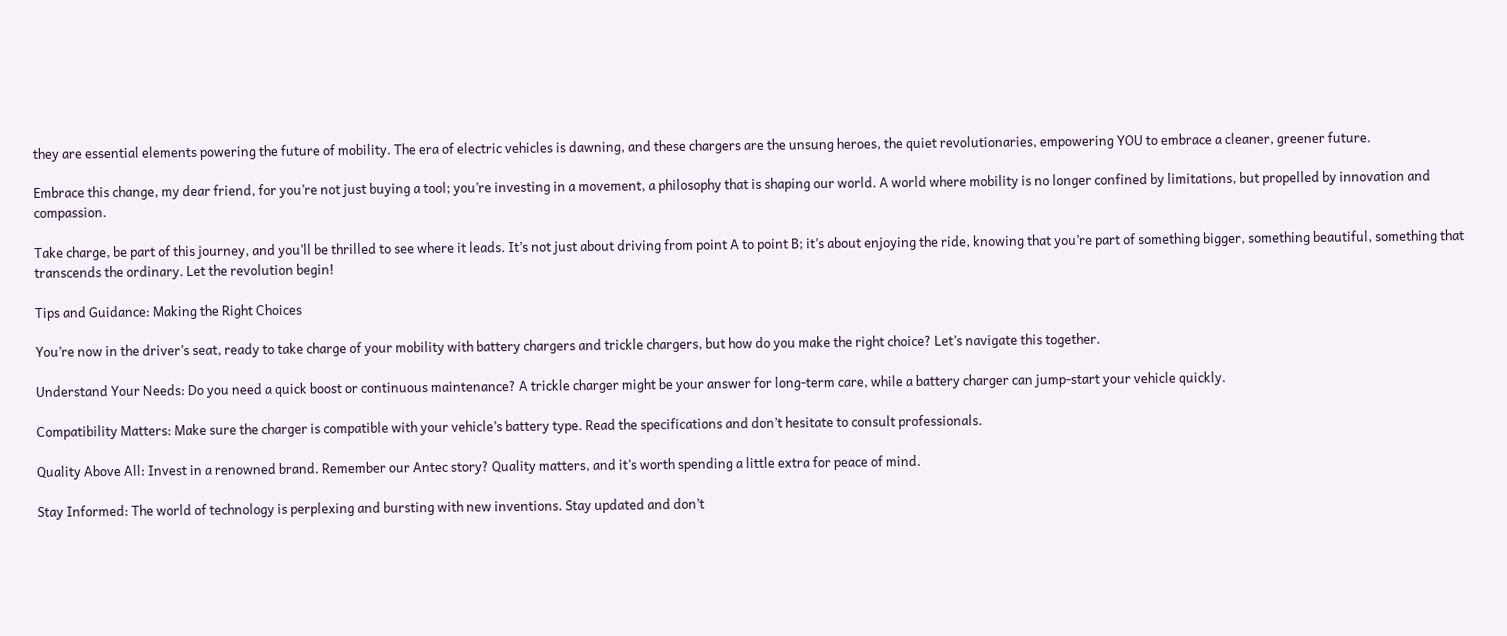they are essential elements powering the future of mobility. The era of electric vehicles is dawning, and these chargers are the unsung heroes, the quiet revolutionaries, empowering YOU to embrace a cleaner, greener future.

Embrace this change, my dear friend, for you’re not just buying a tool; you’re investing in a movement, a philosophy that is shaping our world. A world where mobility is no longer confined by limitations, but propelled by innovation and compassion.

Take charge, be part of this journey, and you’ll be thrilled to see where it leads. It’s not just about driving from point A to point B; it’s about enjoying the ride, knowing that you’re part of something bigger, something beautiful, something that transcends the ordinary. Let the revolution begin!

Tips and Guidance: Making the Right Choices

You’re now in the driver’s seat, ready to take charge of your mobility with battery chargers and trickle chargers, but how do you make the right choice? Let’s navigate this together.

Understand Your Needs: Do you need a quick boost or continuous maintenance? A trickle charger might be your answer for long-term care, while a battery charger can jump-start your vehicle quickly.

Compatibility Matters: Make sure the charger is compatible with your vehicle’s battery type. Read the specifications and don’t hesitate to consult professionals.

Quality Above All: Invest in a renowned brand. Remember our Antec story? Quality matters, and it’s worth spending a little extra for peace of mind.

Stay Informed: The world of technology is perplexing and bursting with new inventions. Stay updated and don’t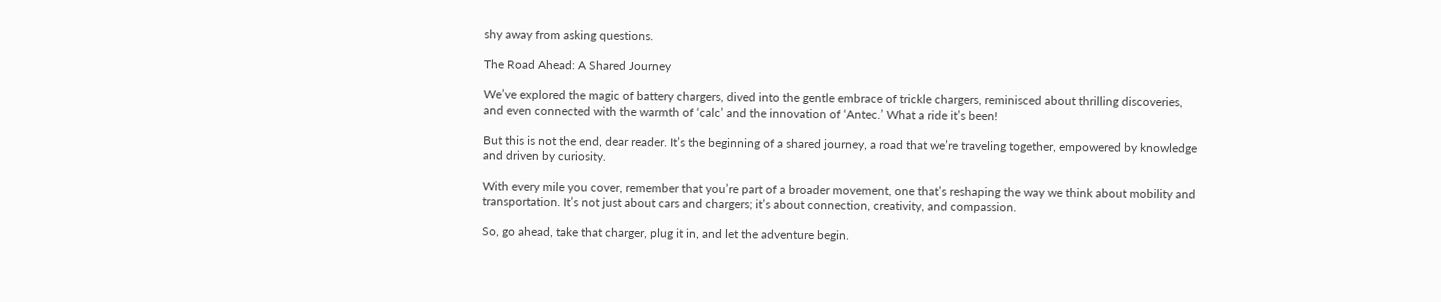shy away from asking questions.

The Road Ahead: A Shared Journey

We’ve explored the magic of battery chargers, dived into the gentle embrace of trickle chargers, reminisced about thrilling discoveries, and even connected with the warmth of ‘calc’ and the innovation of ‘Antec.’ What a ride it’s been!

But this is not the end, dear reader. It’s the beginning of a shared journey, a road that we’re traveling together, empowered by knowledge and driven by curiosity.

With every mile you cover, remember that you’re part of a broader movement, one that’s reshaping the way we think about mobility and transportation. It’s not just about cars and chargers; it’s about connection, creativity, and compassion.

So, go ahead, take that charger, plug it in, and let the adventure begin.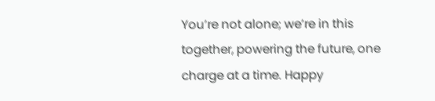You’re not alone; we’re in this together, powering the future, one charge at a time. Happy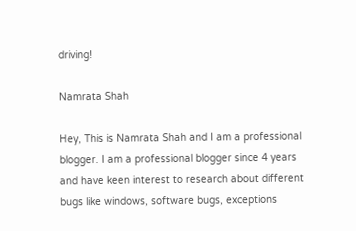driving!

Namrata Shah

Hey, This is Namrata Shah and I am a professional blogger. I am a professional blogger since 4 years and have keen interest to research about different bugs like windows, software bugs, exceptions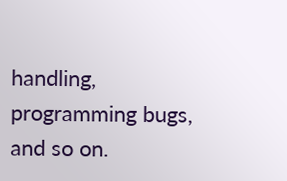handling, programming bugs, and so on.